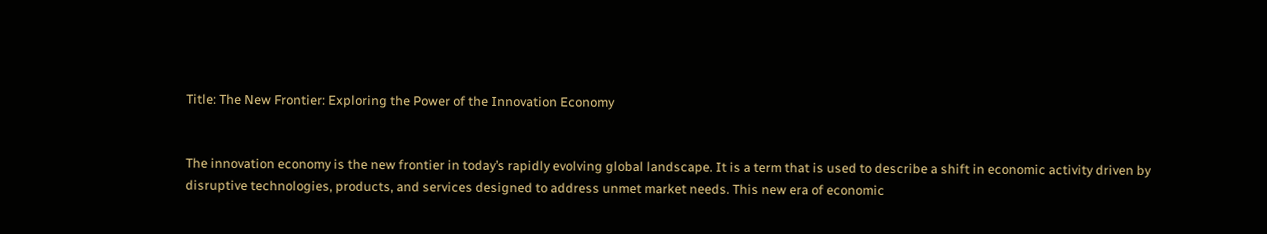Title: The New Frontier: Exploring the Power of the Innovation Economy


The innovation economy is the new frontier in today’s rapidly evolving global landscape. It is a term that is used to describe a shift in economic activity driven by disruptive technologies, products, and services designed to address unmet market needs. This new era of economic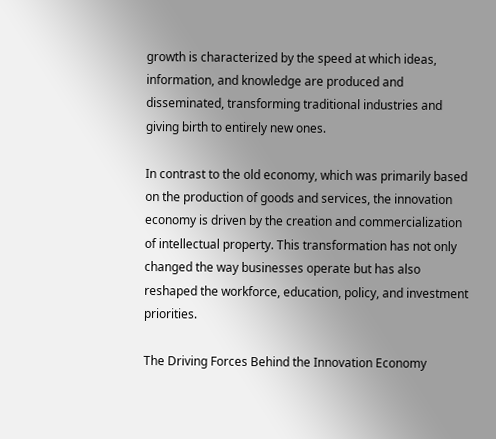growth is characterized by the speed at which ideas, information, and knowledge are produced and disseminated, transforming traditional industries and giving birth to entirely new ones.

In contrast to the old economy, which was primarily based on the production of goods and services, the innovation economy is driven by the creation and commercialization of intellectual property. This transformation has not only changed the way businesses operate but has also reshaped the workforce, education, policy, and investment priorities.

The Driving Forces Behind the Innovation Economy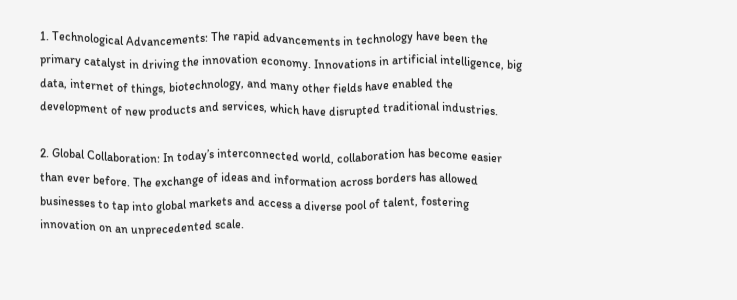1. Technological Advancements: The rapid advancements in technology have been the primary catalyst in driving the innovation economy. Innovations in artificial intelligence, big data, internet of things, biotechnology, and many other fields have enabled the development of new products and services, which have disrupted traditional industries.

2. Global Collaboration: In today’s interconnected world, collaboration has become easier than ever before. The exchange of ideas and information across borders has allowed businesses to tap into global markets and access a diverse pool of talent, fostering innovation on an unprecedented scale.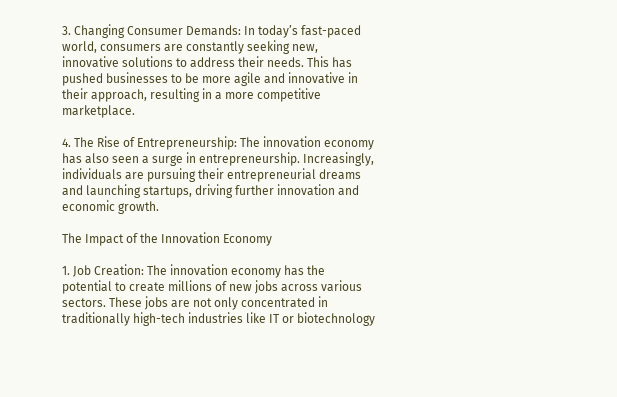3. Changing Consumer Demands: In today’s fast-paced world, consumers are constantly seeking new, innovative solutions to address their needs. This has pushed businesses to be more agile and innovative in their approach, resulting in a more competitive marketplace.

4. The Rise of Entrepreneurship: The innovation economy has also seen a surge in entrepreneurship. Increasingly, individuals are pursuing their entrepreneurial dreams and launching startups, driving further innovation and economic growth.

The Impact of the Innovation Economy

1. Job Creation: The innovation economy has the potential to create millions of new jobs across various sectors. These jobs are not only concentrated in traditionally high-tech industries like IT or biotechnology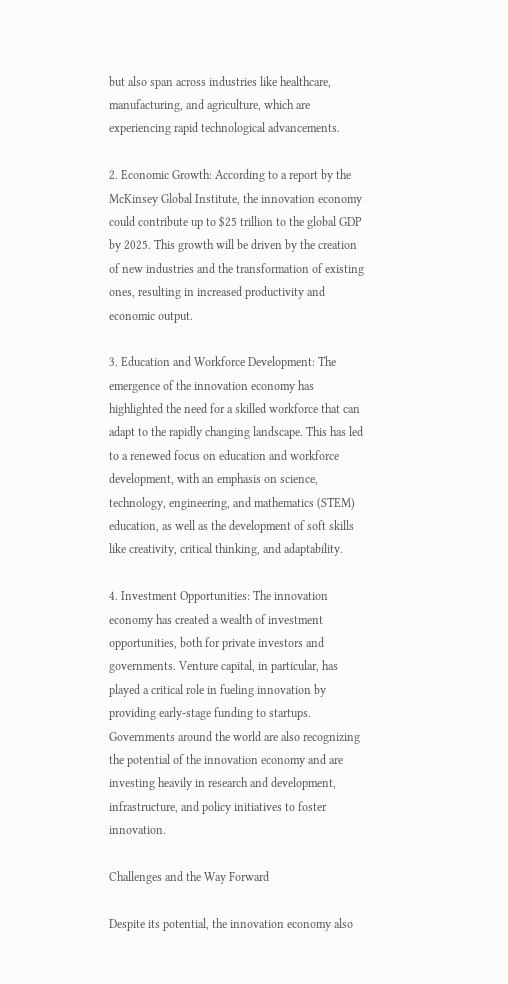but also span across industries like healthcare, manufacturing, and agriculture, which are experiencing rapid technological advancements.

2. Economic Growth: According to a report by the McKinsey Global Institute, the innovation economy could contribute up to $25 trillion to the global GDP by 2025. This growth will be driven by the creation of new industries and the transformation of existing ones, resulting in increased productivity and economic output.

3. Education and Workforce Development: The emergence of the innovation economy has highlighted the need for a skilled workforce that can adapt to the rapidly changing landscape. This has led to a renewed focus on education and workforce development, with an emphasis on science, technology, engineering, and mathematics (STEM) education, as well as the development of soft skills like creativity, critical thinking, and adaptability.

4. Investment Opportunities: The innovation economy has created a wealth of investment opportunities, both for private investors and governments. Venture capital, in particular, has played a critical role in fueling innovation by providing early-stage funding to startups. Governments around the world are also recognizing the potential of the innovation economy and are investing heavily in research and development, infrastructure, and policy initiatives to foster innovation.

Challenges and the Way Forward

Despite its potential, the innovation economy also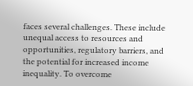faces several challenges. These include unequal access to resources and opportunities, regulatory barriers, and the potential for increased income inequality. To overcome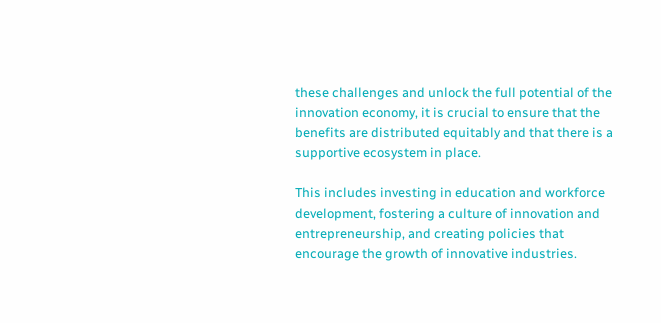these challenges and unlock the full potential of the innovation economy, it is crucial to ensure that the benefits are distributed equitably and that there is a supportive ecosystem in place.

This includes investing in education and workforce development, fostering a culture of innovation and entrepreneurship, and creating policies that encourage the growth of innovative industries.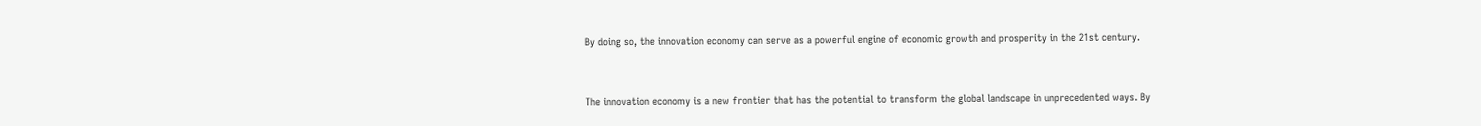By doing so, the innovation economy can serve as a powerful engine of economic growth and prosperity in the 21st century.


The innovation economy is a new frontier that has the potential to transform the global landscape in unprecedented ways. By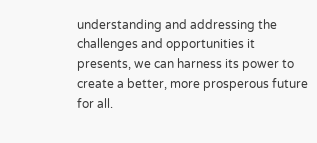understanding and addressing the challenges and opportunities it presents, we can harness its power to create a better, more prosperous future for all.